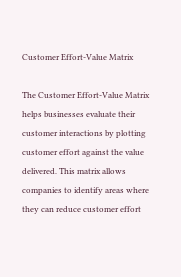Customer Effort-Value Matrix

The Customer Effort-Value Matrix helps businesses evaluate their customer interactions by plotting customer effort against the value delivered. This matrix allows companies to identify areas where they can reduce customer effort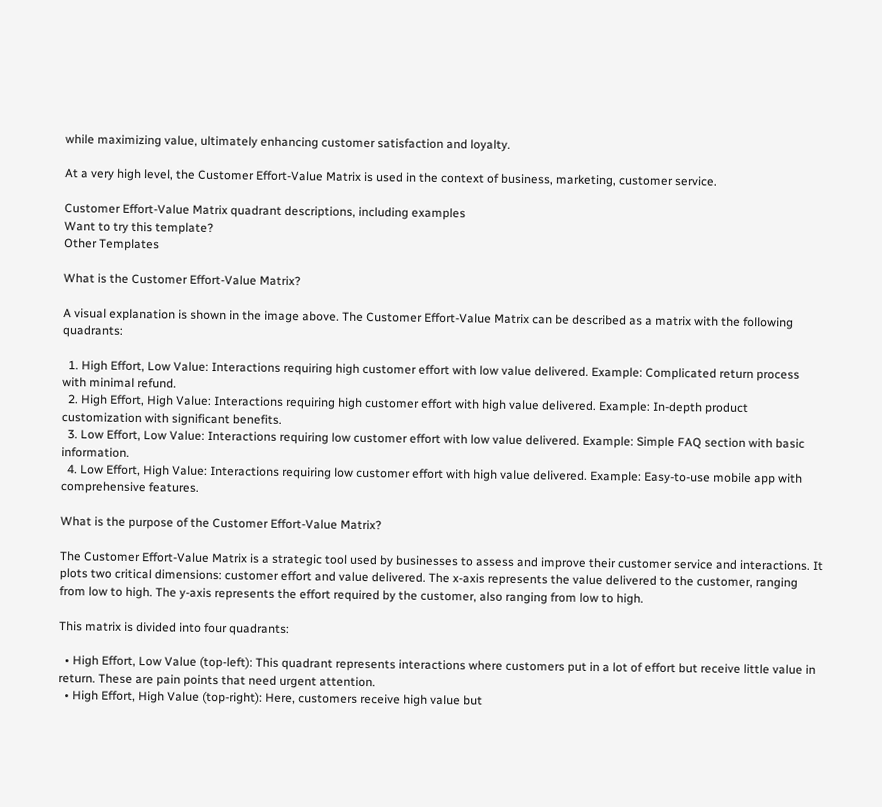while maximizing value, ultimately enhancing customer satisfaction and loyalty.

At a very high level, the Customer Effort-Value Matrix is used in the context of business, marketing, customer service.

Customer Effort-Value Matrix quadrant descriptions, including examples
Want to try this template?
Other Templates

What is the Customer Effort-Value Matrix?

A visual explanation is shown in the image above. The Customer Effort-Value Matrix can be described as a matrix with the following quadrants:

  1. High Effort, Low Value: Interactions requiring high customer effort with low value delivered. Example: Complicated return process with minimal refund.
  2. High Effort, High Value: Interactions requiring high customer effort with high value delivered. Example: In-depth product customization with significant benefits.
  3. Low Effort, Low Value: Interactions requiring low customer effort with low value delivered. Example: Simple FAQ section with basic information.
  4. Low Effort, High Value: Interactions requiring low customer effort with high value delivered. Example: Easy-to-use mobile app with comprehensive features.

What is the purpose of the Customer Effort-Value Matrix?

The Customer Effort-Value Matrix is a strategic tool used by businesses to assess and improve their customer service and interactions. It plots two critical dimensions: customer effort and value delivered. The x-axis represents the value delivered to the customer, ranging from low to high. The y-axis represents the effort required by the customer, also ranging from low to high.

This matrix is divided into four quadrants:

  • High Effort, Low Value (top-left): This quadrant represents interactions where customers put in a lot of effort but receive little value in return. These are pain points that need urgent attention.
  • High Effort, High Value (top-right): Here, customers receive high value but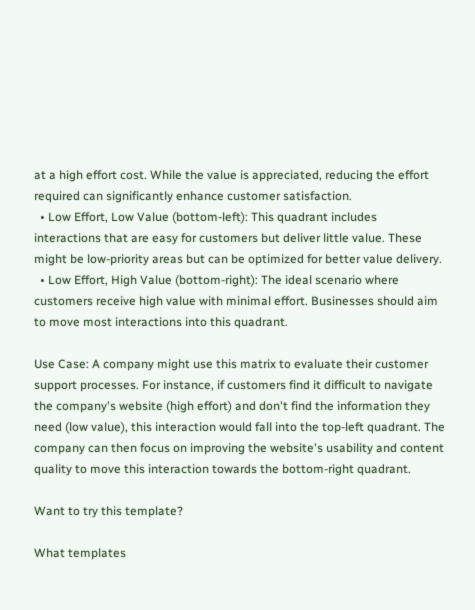at a high effort cost. While the value is appreciated, reducing the effort required can significantly enhance customer satisfaction.
  • Low Effort, Low Value (bottom-left): This quadrant includes interactions that are easy for customers but deliver little value. These might be low-priority areas but can be optimized for better value delivery.
  • Low Effort, High Value (bottom-right): The ideal scenario where customers receive high value with minimal effort. Businesses should aim to move most interactions into this quadrant.

Use Case: A company might use this matrix to evaluate their customer support processes. For instance, if customers find it difficult to navigate the company's website (high effort) and don't find the information they need (low value), this interaction would fall into the top-left quadrant. The company can then focus on improving the website's usability and content quality to move this interaction towards the bottom-right quadrant.

Want to try this template?

What templates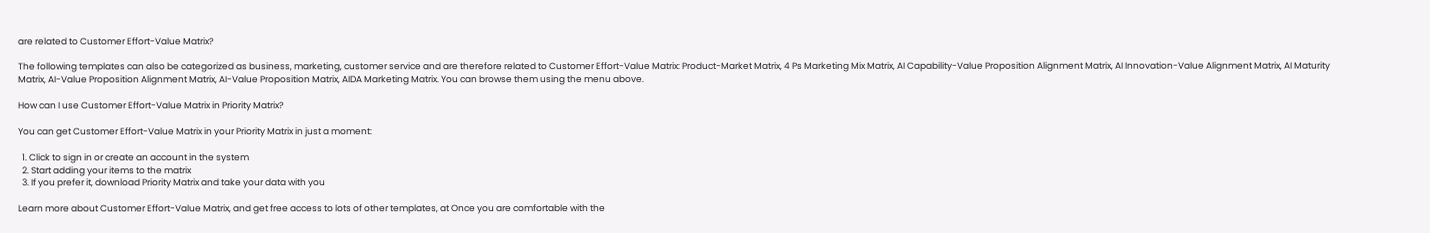are related to Customer Effort-Value Matrix?

The following templates can also be categorized as business, marketing, customer service and are therefore related to Customer Effort-Value Matrix: Product-Market Matrix, 4 Ps Marketing Mix Matrix, AI Capability-Value Proposition Alignment Matrix, AI Innovation-Value Alignment Matrix, AI Maturity Matrix, AI-Value Proposition Alignment Matrix, AI-Value Proposition Matrix, AIDA Marketing Matrix. You can browse them using the menu above.

How can I use Customer Effort-Value Matrix in Priority Matrix?

You can get Customer Effort-Value Matrix in your Priority Matrix in just a moment:

  1. Click to sign in or create an account in the system
  2. Start adding your items to the matrix
  3. If you prefer it, download Priority Matrix and take your data with you

Learn more about Customer Effort-Value Matrix, and get free access to lots of other templates, at Once you are comfortable with the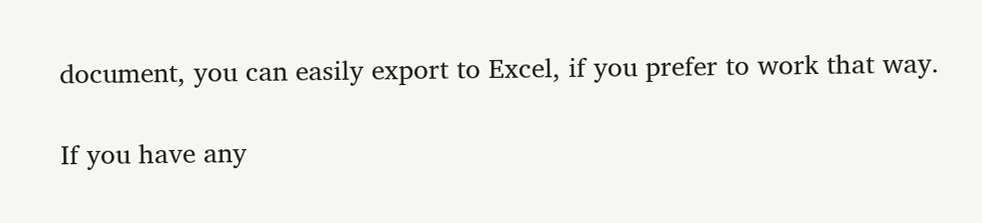document, you can easily export to Excel, if you prefer to work that way.

If you have any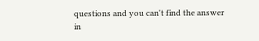questions and you can't find the answer in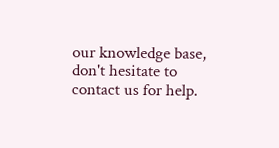our knowledge base, don't hesitate to contact us for help.